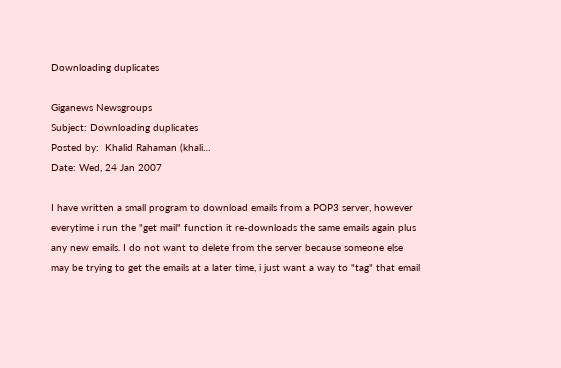Downloading duplicates

Giganews Newsgroups
Subject: Downloading duplicates
Posted by:  Khalid Rahaman (khali…
Date: Wed, 24 Jan 2007

I have written a small program to download emails from a POP3 server, however everytime i run the "get mail" function it re-downloads the same emails again plus any new emails. I do not want to delete from the server because someone else may be trying to get the emails at a later time, i just want a way to "tag" that email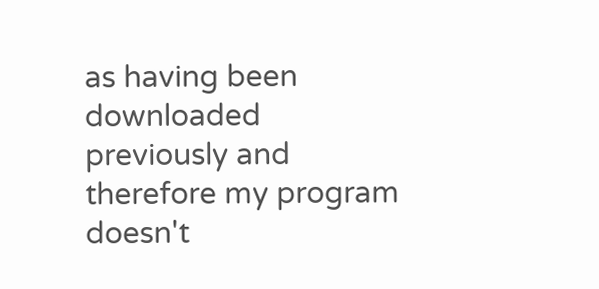as having been downloaded previously and therefore my program doesn't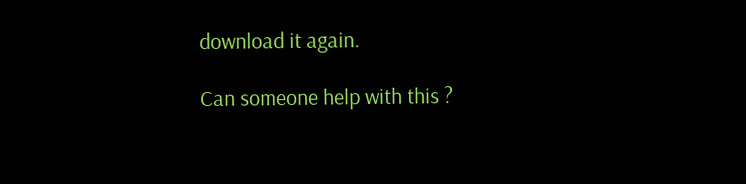download it again.

Can someone help with this ?